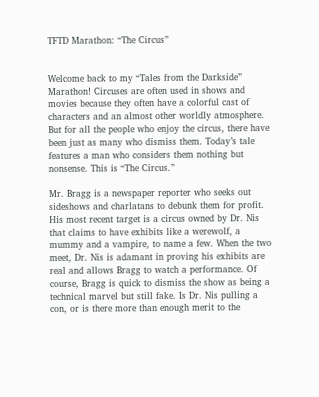TFTD Marathon: “The Circus”


Welcome back to my “Tales from the Darkside” Marathon! Circuses are often used in shows and movies because they often have a colorful cast of characters and an almost other worldly atmosphere. But for all the people who enjoy the circus, there have been just as many who dismiss them. Today’s tale features a man who considers them nothing but nonsense. This is “The Circus.”

Mr. Bragg is a newspaper reporter who seeks out sideshows and charlatans to debunk them for profit. His most recent target is a circus owned by Dr. Nis that claims to have exhibits like a werewolf, a mummy and a vampire, to name a few. When the two meet, Dr. Nis is adamant in proving his exhibits are real and allows Bragg to watch a performance. Of course, Bragg is quick to dismiss the show as being a technical marvel but still fake. Is Dr. Nis pulling a con, or is there more than enough merit to the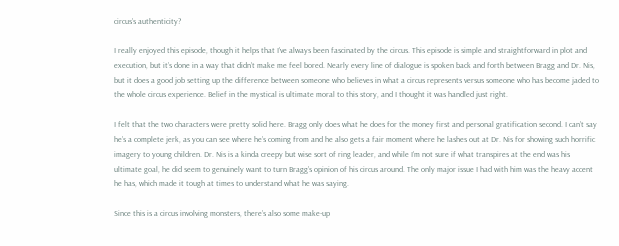circus’s authenticity?

I really enjoyed this episode, though it helps that I’ve always been fascinated by the circus. This episode is simple and straightforward in plot and execution, but it’s done in a way that didn’t make me feel bored. Nearly every line of dialogue is spoken back and forth between Bragg and Dr. Nis, but it does a good job setting up the difference between someone who believes in what a circus represents versus someone who has become jaded to the whole circus experience. Belief in the mystical is ultimate moral to this story, and I thought it was handled just right.

I felt that the two characters were pretty solid here. Bragg only does what he does for the money first and personal gratification second. I can’t say he’s a complete jerk, as you can see where he’s coming from and he also gets a fair moment where he lashes out at Dr. Nis for showing such horrific imagery to young children. Dr. Nis is a kinda creepy but wise sort of ring leader, and while I’m not sure if what transpires at the end was his ultimate goal, he did seem to genuinely want to turn Bragg’s opinion of his circus around. The only major issue I had with him was the heavy accent he has, which made it tough at times to understand what he was saying.

Since this is a circus involving monsters, there’s also some make-up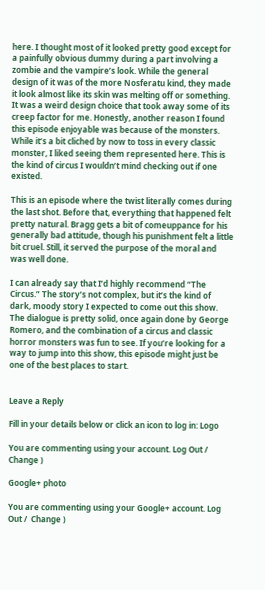here. I thought most of it looked pretty good except for a painfully obvious dummy during a part involving a zombie and the vampire’s look. While the general design of it was of the more Nosferatu kind, they made it look almost like its skin was melting off or something. It was a weird design choice that took away some of its creep factor for me. Honestly, another reason I found this episode enjoyable was because of the monsters. While it’s a bit cliched by now to toss in every classic monster, I liked seeing them represented here. This is the kind of circus I wouldn’t mind checking out if one existed.

This is an episode where the twist literally comes during the last shot. Before that, everything that happened felt pretty natural. Bragg gets a bit of comeuppance for his generally bad attitude, though his punishment felt a little bit cruel. Still, it served the purpose of the moral and was well done.

I can already say that I’d highly recommend “The Circus.” The story’s not complex, but it’s the kind of dark, moody story I expected to come out this show. The dialogue is pretty solid, once again done by George Romero, and the combination of a circus and classic horror monsters was fun to see. If you’re looking for a way to jump into this show, this episode might just be one of the best places to start.


Leave a Reply

Fill in your details below or click an icon to log in: Logo

You are commenting using your account. Log Out /  Change )

Google+ photo

You are commenting using your Google+ account. Log Out /  Change )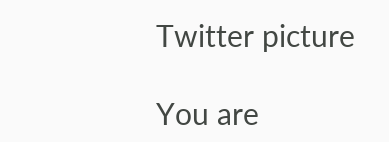Twitter picture

You are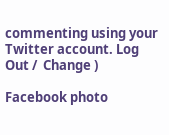commenting using your Twitter account. Log Out /  Change )

Facebook photo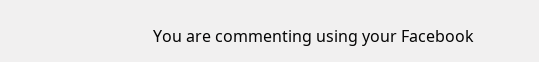You are commenting using your Facebook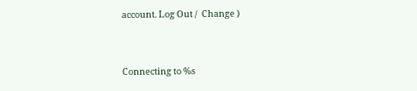account. Log Out /  Change )


Connecting to %s